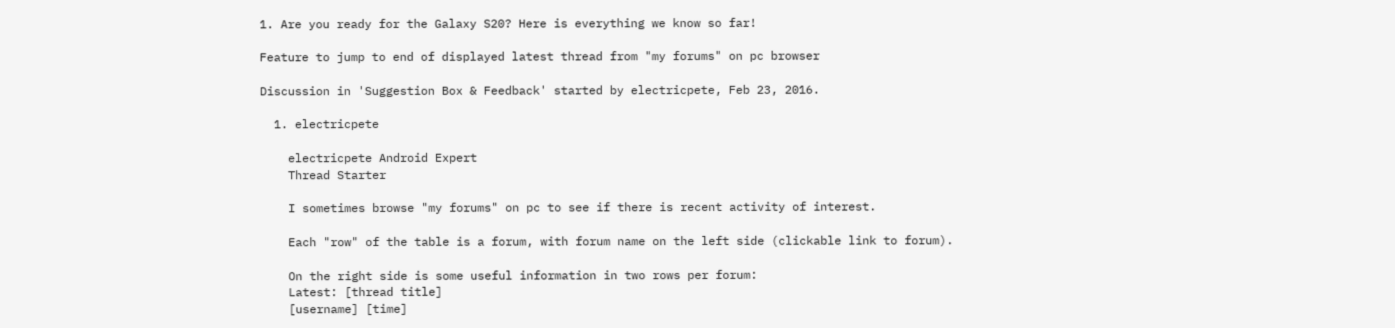1. Are you ready for the Galaxy S20? Here is everything we know so far!

Feature to jump to end of displayed latest thread from "my forums" on pc browser

Discussion in 'Suggestion Box & Feedback' started by electricpete, Feb 23, 2016.

  1. electricpete

    electricpete Android Expert
    Thread Starter

    I sometimes browse "my forums" on pc to see if there is recent activity of interest.

    Each "row" of the table is a forum, with forum name on the left side (clickable link to forum).

    On the right side is some useful information in two rows per forum:
    Latest: [thread title]
    [username] [time]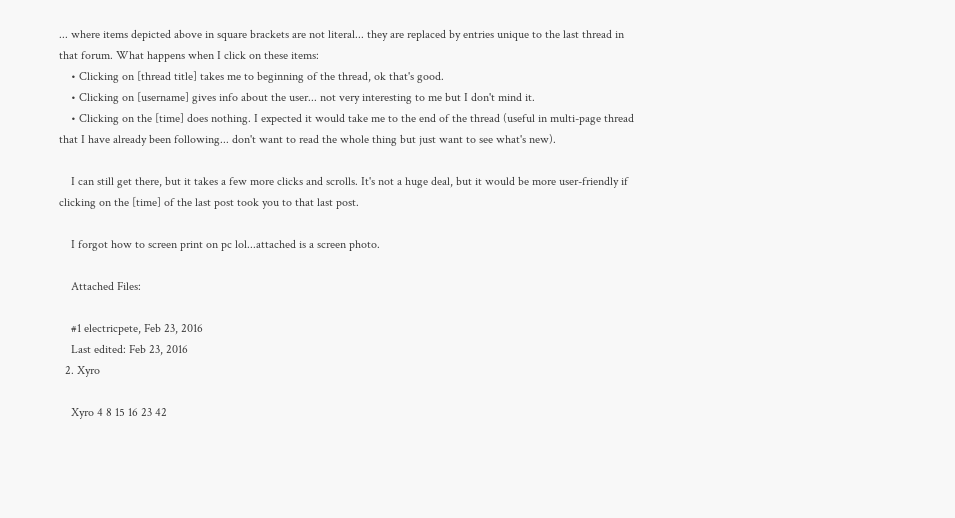... where items depicted above in square brackets are not literal... they are replaced by entries unique to the last thread in that forum. What happens when I click on these items:
    • Clicking on [thread title] takes me to beginning of the thread, ok that's good.
    • Clicking on [username] gives info about the user... not very interesting to me but I don't mind it.
    • Clicking on the [time] does nothing. I expected it would take me to the end of the thread (useful in multi-page thread that I have already been following... don't want to read the whole thing but just want to see what's new).

    I can still get there, but it takes a few more clicks and scrolls. It's not a huge deal, but it would be more user-friendly if clicking on the [time] of the last post took you to that last post.

    I forgot how to screen print on pc lol...attached is a screen photo.

    Attached Files:

    #1 electricpete, Feb 23, 2016
    Last edited: Feb 23, 2016
  2. Xyro

    Xyro 4 8 15 16 23 42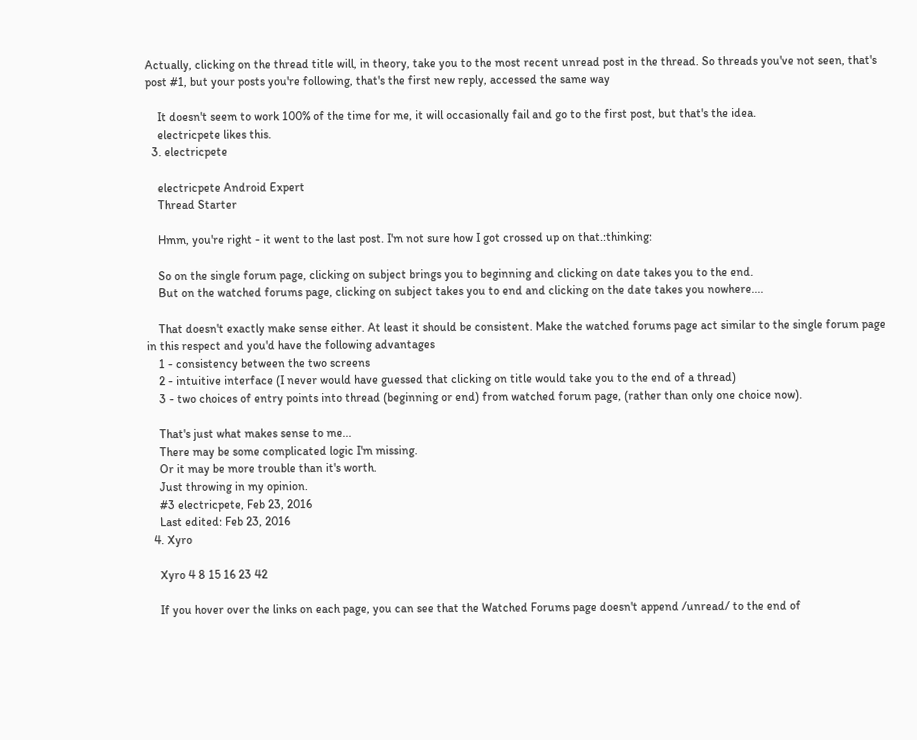Actually, clicking on the thread title will, in theory, take you to the most recent unread post in the thread. So threads you've not seen, that's post #1, but your posts you're following, that's the first new reply, accessed the same way

    It doesn't seem to work 100% of the time for me, it will occasionally fail and go to the first post, but that's the idea.
    electricpete likes this.
  3. electricpete

    electricpete Android Expert
    Thread Starter

    Hmm, you're right - it went to the last post. I'm not sure how I got crossed up on that.:thinking:

    So on the single forum page, clicking on subject brings you to beginning and clicking on date takes you to the end.
    But on the watched forums page, clicking on subject takes you to end and clicking on the date takes you nowhere....

    That doesn't exactly make sense either. At least it should be consistent. Make the watched forums page act similar to the single forum page in this respect and you'd have the following advantages
    1 - consistency between the two screens
    2 - intuitive interface (I never would have guessed that clicking on title would take you to the end of a thread)
    3 - two choices of entry points into thread (beginning or end) from watched forum page, (rather than only one choice now).

    That's just what makes sense to me...
    There may be some complicated logic I'm missing.
    Or it may be more trouble than it's worth.
    Just throwing in my opinion.
    #3 electricpete, Feb 23, 2016
    Last edited: Feb 23, 2016
  4. Xyro

    Xyro 4 8 15 16 23 42

    If you hover over the links on each page, you can see that the Watched Forums page doesn't append /unread/ to the end of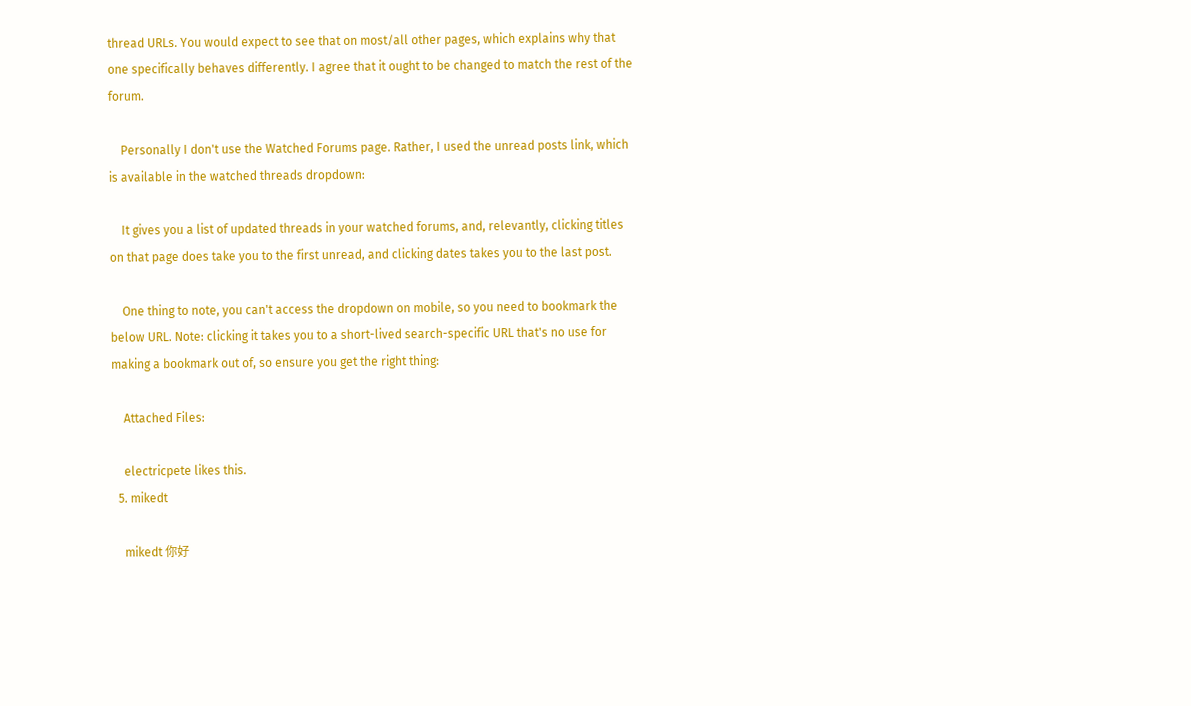thread URLs. You would expect to see that on most/all other pages, which explains why that one specifically behaves differently. I agree that it ought to be changed to match the rest of the forum.

    Personally I don't use the Watched Forums page. Rather, I used the unread posts link, which is available in the watched threads dropdown:

    It gives you a list of updated threads in your watched forums, and, relevantly, clicking titles on that page does take you to the first unread, and clicking dates takes you to the last post.

    One thing to note, you can't access the dropdown on mobile, so you need to bookmark the below URL. Note: clicking it takes you to a short-lived search-specific URL that's no use for making a bookmark out of, so ensure you get the right thing:

    Attached Files:

    electricpete likes this.
  5. mikedt

    mikedt 你好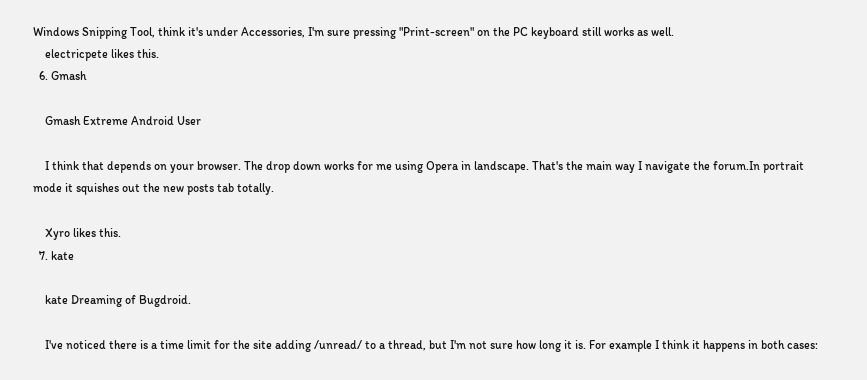Windows Snipping Tool, think it's under Accessories, I'm sure pressing "Print-screen" on the PC keyboard still works as well.
    electricpete likes this.
  6. Gmash

    Gmash Extreme Android User

    I think that depends on your browser. The drop down works for me using Opera in landscape. That's the main way I navigate the forum.In portrait mode it squishes out the new posts tab totally.

    Xyro likes this.
  7. kate

    kate Dreaming of Bugdroid.

    I've noticed there is a time limit for the site adding /unread/ to a thread, but I'm not sure how long it is. For example I think it happens in both cases: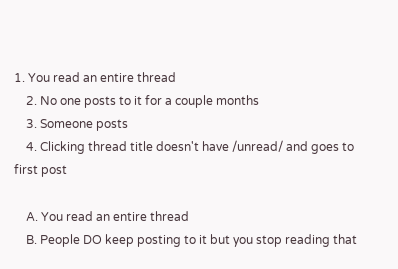1. You read an entire thread
    2. No one posts to it for a couple months
    3. Someone posts
    4. Clicking thread title doesn't have /unread/ and goes to first post

    A. You read an entire thread
    B. People DO keep posting to it but you stop reading that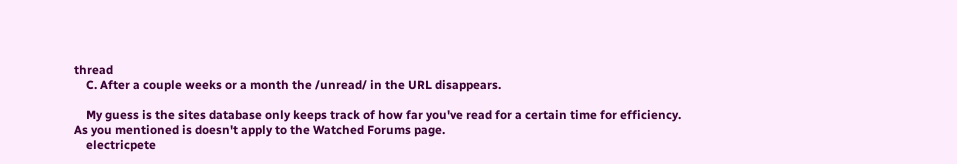thread
    C. After a couple weeks or a month the /unread/ in the URL disappears.

    My guess is the sites database only keeps track of how far you've read for a certain time for efficiency. As you mentioned is doesn't apply to the Watched Forums page.
    electricpete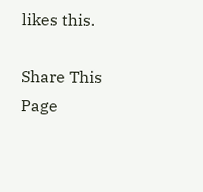likes this.

Share This Page